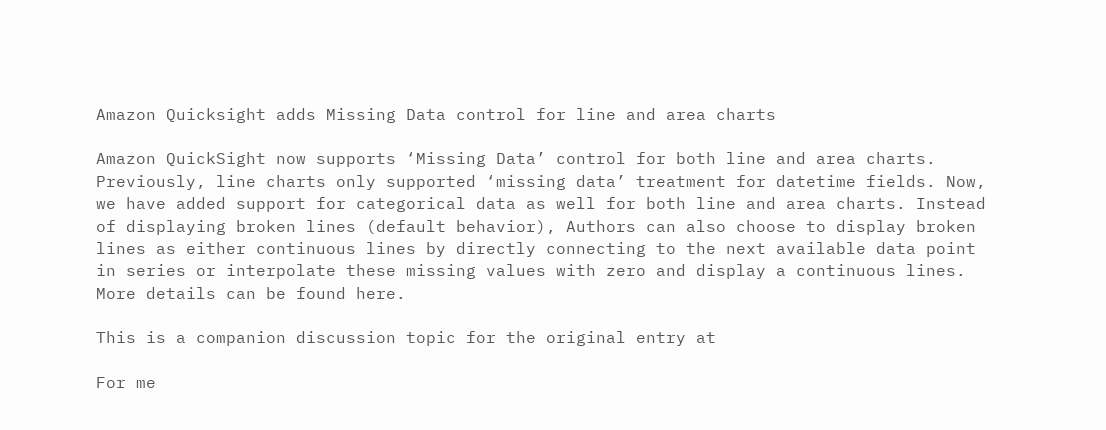Amazon Quicksight adds Missing Data control for line and area charts

Amazon QuickSight now supports ‘Missing Data’ control for both line and area charts. Previously, line charts only supported ‘missing data’ treatment for datetime fields. Now, we have added support for categorical data as well for both line and area charts. Instead of displaying broken lines (default behavior), Authors can also choose to display broken lines as either continuous lines by directly connecting to the next available data point in series or interpolate these missing values with zero and display a continuous lines. More details can be found here.

This is a companion discussion topic for the original entry at

For me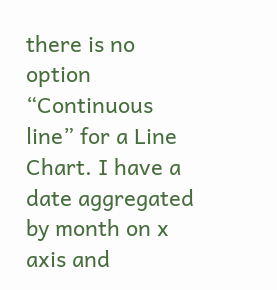there is no option “Continuous line” for a Line Chart. I have a date aggregated by month on x axis and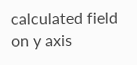calculated field on y axis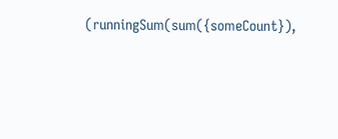(runningSum(sum({someCount}),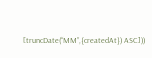[truncDate(“MM”,{createdAt}) ASC]))